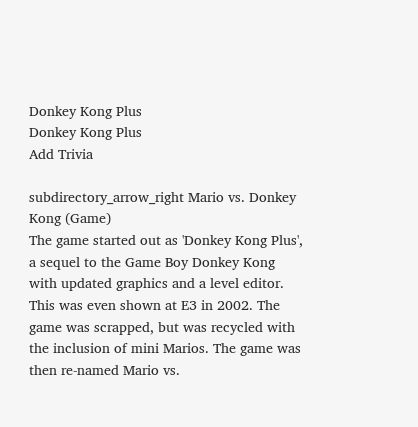Donkey Kong Plus
Donkey Kong Plus
Add Trivia

subdirectory_arrow_right Mario vs. Donkey Kong (Game)
The game started out as 'Donkey Kong Plus', a sequel to the Game Boy Donkey Kong with updated graphics and a level editor. This was even shown at E3 in 2002. The game was scrapped, but was recycled with the inclusion of mini Marios. The game was then re-named Mario vs.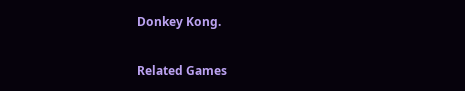Donkey Kong.

Related Games